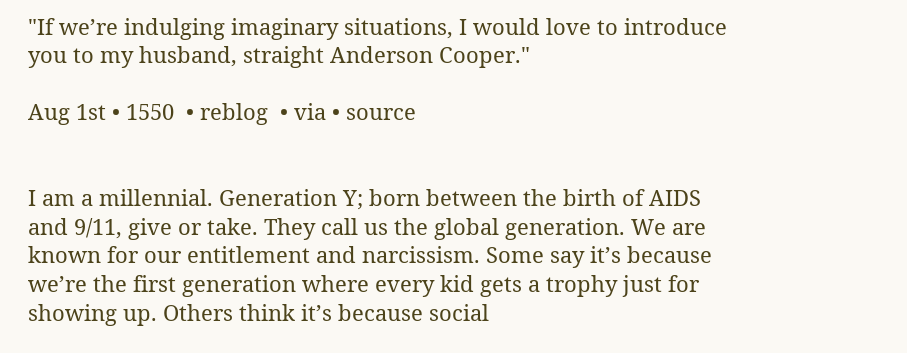"If we’re indulging imaginary situations, I would love to introduce you to my husband, straight Anderson Cooper."

Aug 1st • 1550  • reblog  • via • source


I am a millennial. Generation Y; born between the birth of AIDS and 9/11, give or take. They call us the global generation. We are known for our entitlement and narcissism. Some say it’s because we’re the first generation where every kid gets a trophy just for showing up. Others think it’s because social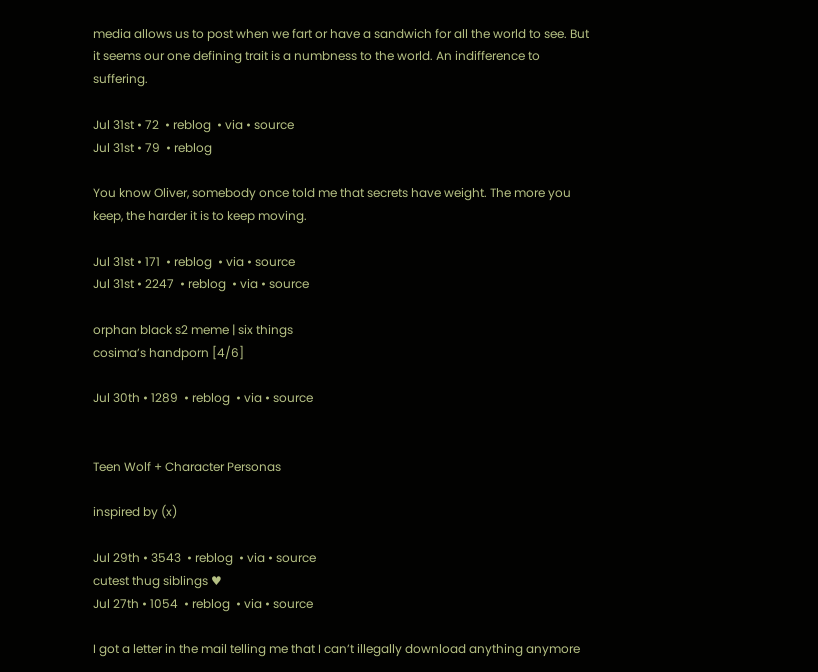media allows us to post when we fart or have a sandwich for all the world to see. But it seems our one defining trait is a numbness to the world. An indifference to suffering.

Jul 31st • 72  • reblog  • via • source
Jul 31st • 79  • reblog

You know Oliver, somebody once told me that secrets have weight. The more you keep, the harder it is to keep moving.

Jul 31st • 171  • reblog  • via • source
Jul 31st • 2247  • reblog  • via • source

orphan black s2 meme | six things
cosima’s handporn [4/6]

Jul 30th • 1289  • reblog  • via • source


Teen Wolf + Character Personas

inspired by (x)

Jul 29th • 3543  • reblog  • via • source
cutest thug siblings ♥
Jul 27th • 1054  • reblog  • via • source

I got a letter in the mail telling me that I can’t illegally download anything anymore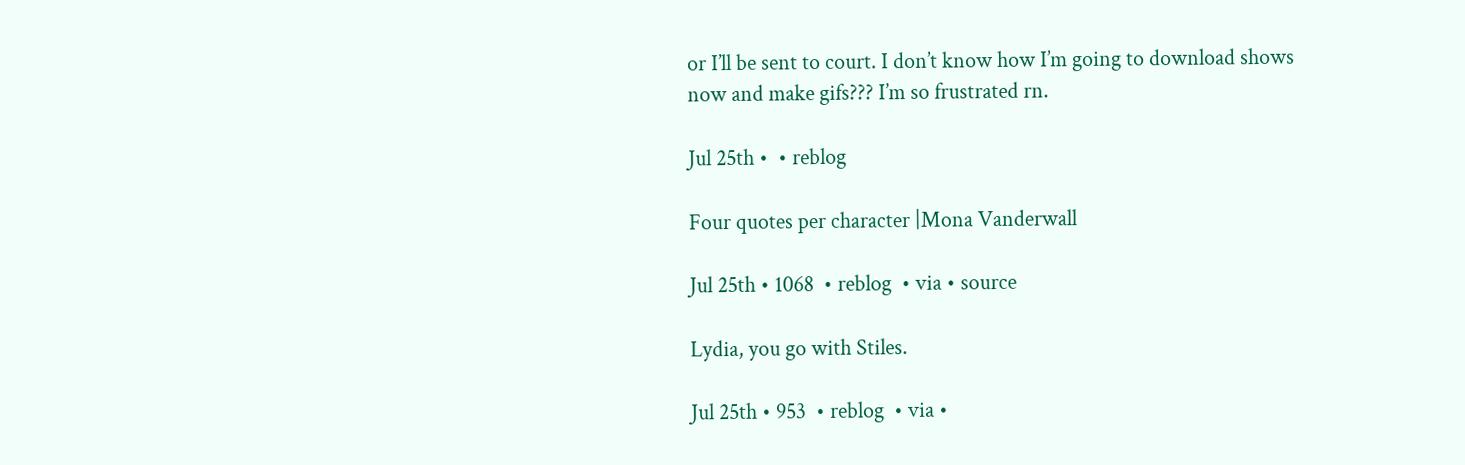or I’ll be sent to court. I don’t know how I’m going to download shows now and make gifs??? I’m so frustrated rn.

Jul 25th •  • reblog

Four quotes per character |Mona Vanderwall

Jul 25th • 1068  • reblog  • via • source

Lydia, you go with Stiles.

Jul 25th • 953  • reblog  • via •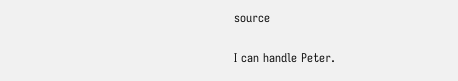source

I can handle Peter.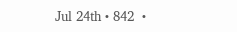Jul 24th • 842  •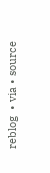reblog  • via • source